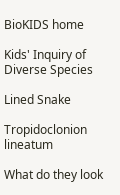BioKIDS home

Kids' Inquiry of Diverse Species

Lined Snake

Tropidoclonion lineatum

What do they look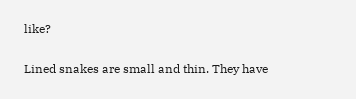like?

Lined snakes are small and thin. They have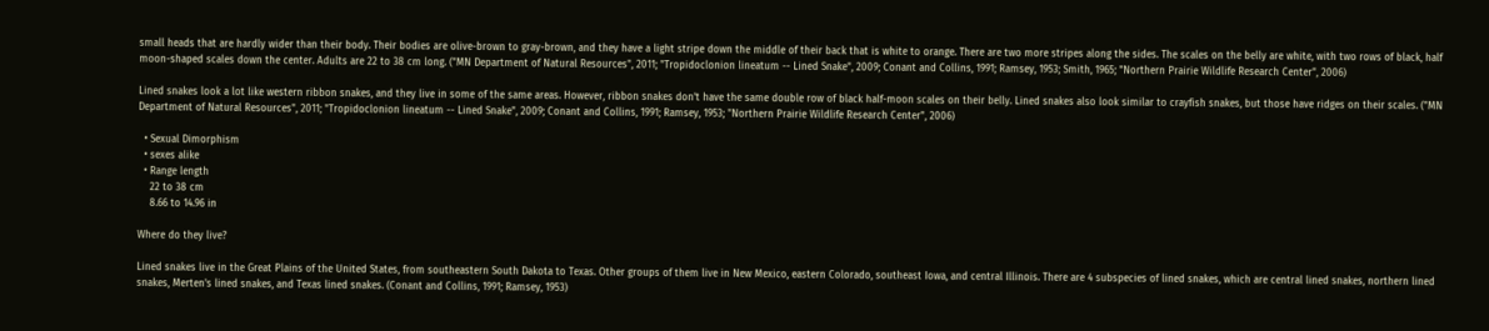small heads that are hardly wider than their body. Their bodies are olive-brown to gray-brown, and they have a light stripe down the middle of their back that is white to orange. There are two more stripes along the sides. The scales on the belly are white, with two rows of black, half moon-shaped scales down the center. Adults are 22 to 38 cm long. ("MN Department of Natural Resources", 2011; "Tropidoclonion lineatum -- Lined Snake", 2009; Conant and Collins, 1991; Ramsey, 1953; Smith, 1965; "Northern Prairie Wildlife Research Center", 2006)

Lined snakes look a lot like western ribbon snakes, and they live in some of the same areas. However, ribbon snakes don't have the same double row of black half-moon scales on their belly. Lined snakes also look similar to crayfish snakes, but those have ridges on their scales. ("MN Department of Natural Resources", 2011; "Tropidoclonion lineatum -- Lined Snake", 2009; Conant and Collins, 1991; Ramsey, 1953; "Northern Prairie Wildlife Research Center", 2006)

  • Sexual Dimorphism
  • sexes alike
  • Range length
    22 to 38 cm
    8.66 to 14.96 in

Where do they live?

Lined snakes live in the Great Plains of the United States, from southeastern South Dakota to Texas. Other groups of them live in New Mexico, eastern Colorado, southeast Iowa, and central Illinois. There are 4 subspecies of lined snakes, which are central lined snakes, northern lined snakes, Merten's lined snakes, and Texas lined snakes. (Conant and Collins, 1991; Ramsey, 1953)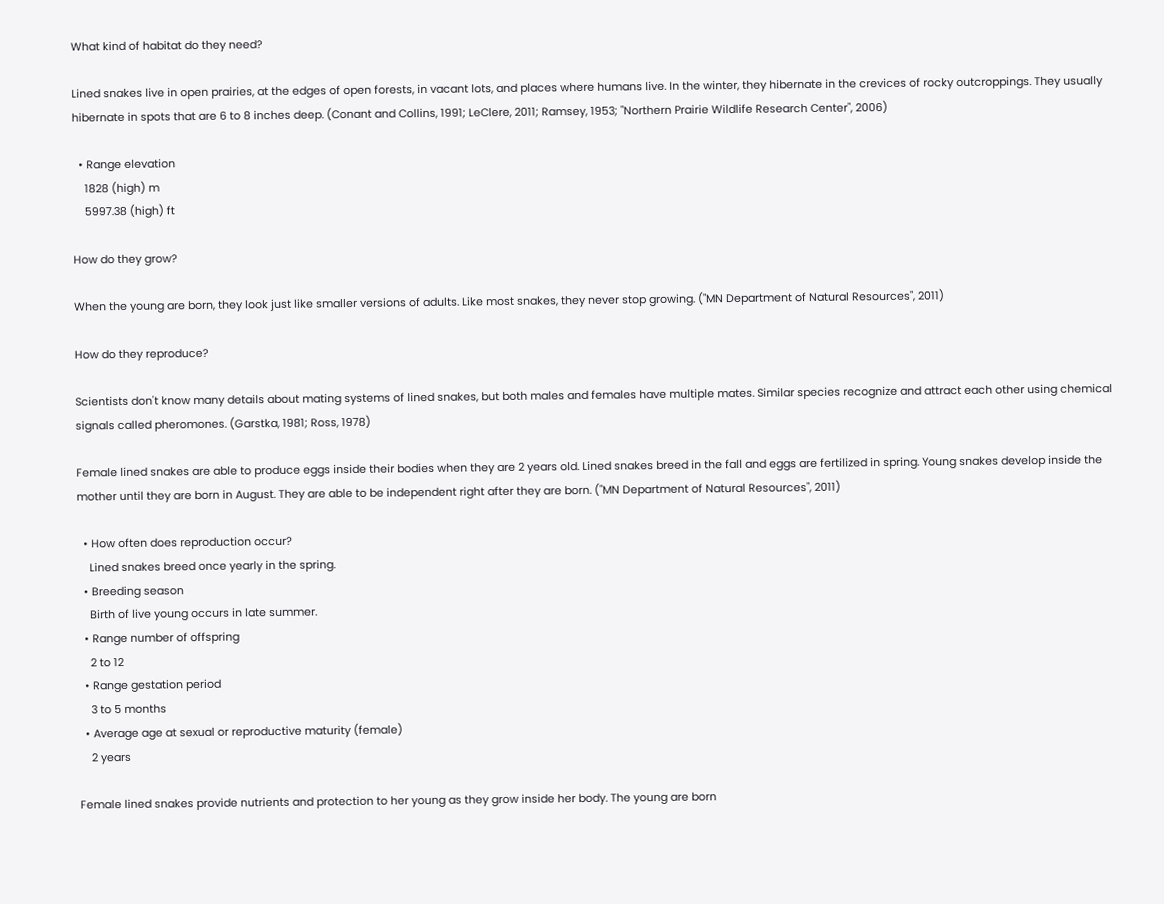What kind of habitat do they need?

Lined snakes live in open prairies, at the edges of open forests, in vacant lots, and places where humans live. In the winter, they hibernate in the crevices of rocky outcroppings. They usually hibernate in spots that are 6 to 8 inches deep. (Conant and Collins, 1991; LeClere, 2011; Ramsey, 1953; "Northern Prairie Wildlife Research Center", 2006)

  • Range elevation
    1828 (high) m
    5997.38 (high) ft

How do they grow?

When the young are born, they look just like smaller versions of adults. Like most snakes, they never stop growing. ("MN Department of Natural Resources", 2011)

How do they reproduce?

Scientists don't know many details about mating systems of lined snakes, but both males and females have multiple mates. Similar species recognize and attract each other using chemical signals called pheromones. (Garstka, 1981; Ross, 1978)

Female lined snakes are able to produce eggs inside their bodies when they are 2 years old. Lined snakes breed in the fall and eggs are fertilized in spring. Young snakes develop inside the mother until they are born in August. They are able to be independent right after they are born. ("MN Department of Natural Resources", 2011)

  • How often does reproduction occur?
    Lined snakes breed once yearly in the spring.
  • Breeding season
    Birth of live young occurs in late summer.
  • Range number of offspring
    2 to 12
  • Range gestation period
    3 to 5 months
  • Average age at sexual or reproductive maturity (female)
    2 years

Female lined snakes provide nutrients and protection to her young as they grow inside her body. The young are born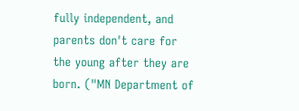fully independent, and parents don't care for the young after they are born. ("MN Department of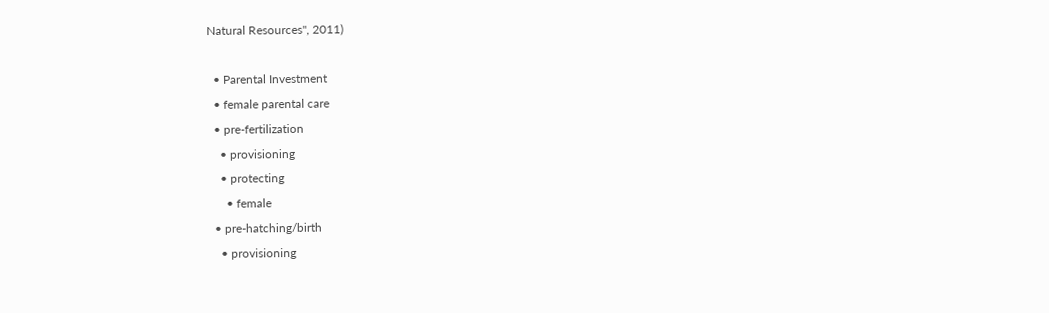Natural Resources", 2011)

  • Parental Investment
  • female parental care
  • pre-fertilization
    • provisioning
    • protecting
      • female
  • pre-hatching/birth
    • provisioning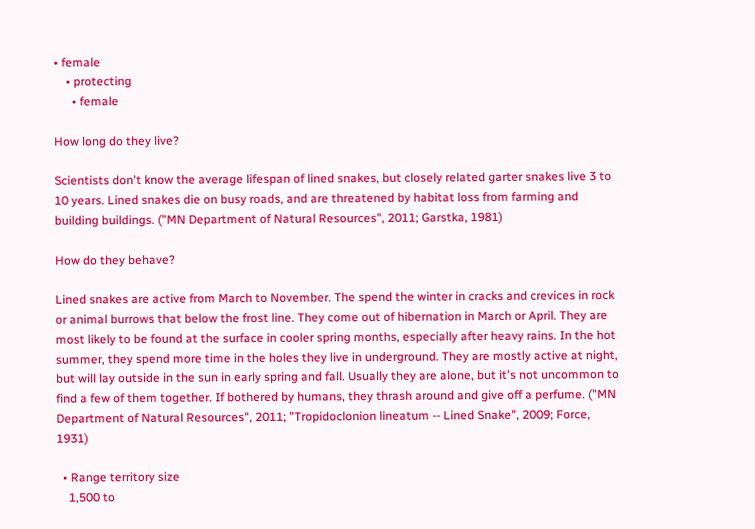• female
    • protecting
      • female

How long do they live?

Scientists don't know the average lifespan of lined snakes, but closely related garter snakes live 3 to 10 years. Lined snakes die on busy roads, and are threatened by habitat loss from farming and building buildings. ("MN Department of Natural Resources", 2011; Garstka, 1981)

How do they behave?

Lined snakes are active from March to November. The spend the winter in cracks and crevices in rock or animal burrows that below the frost line. They come out of hibernation in March or April. They are most likely to be found at the surface in cooler spring months, especially after heavy rains. In the hot summer, they spend more time in the holes they live in underground. They are mostly active at night, but will lay outside in the sun in early spring and fall. Usually they are alone, but it's not uncommon to find a few of them together. If bothered by humans, they thrash around and give off a perfume. ("MN Department of Natural Resources", 2011; "Tropidoclonion lineatum -- Lined Snake", 2009; Force, 1931)

  • Range territory size
    1,500 to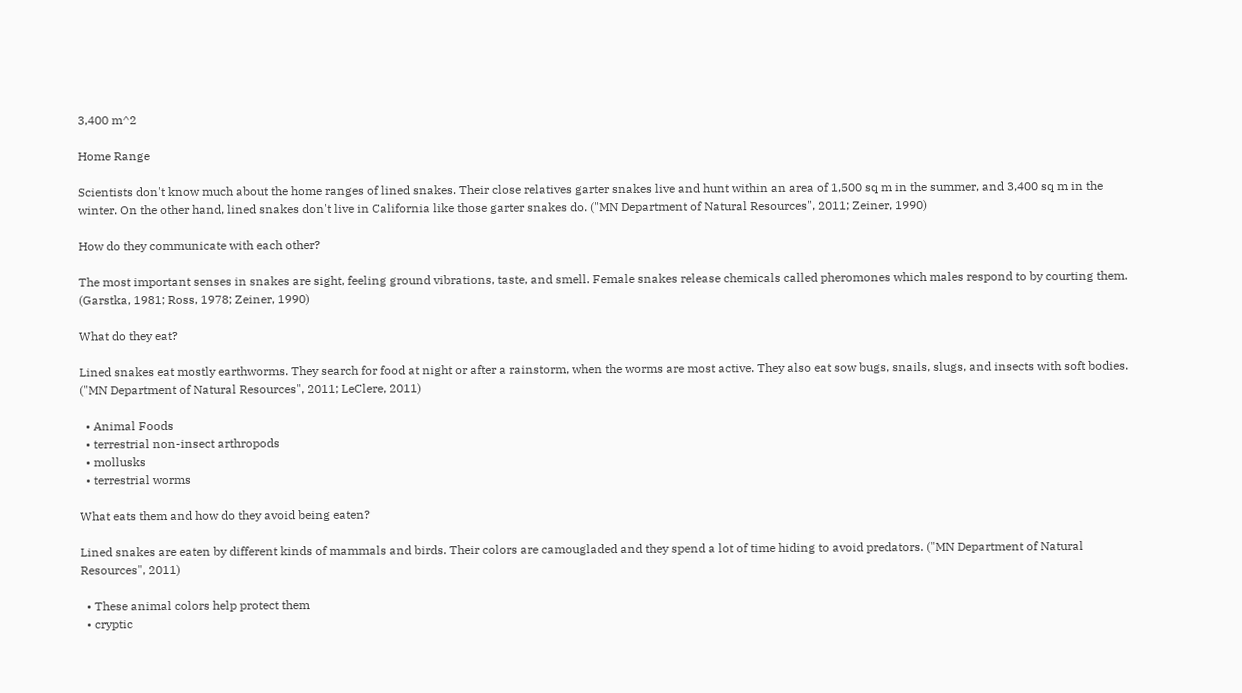3,400 m^2

Home Range

Scientists don't know much about the home ranges of lined snakes. Their close relatives garter snakes live and hunt within an area of 1,500 sq m in the summer, and 3,400 sq m in the winter. On the other hand, lined snakes don't live in California like those garter snakes do. ("MN Department of Natural Resources", 2011; Zeiner, 1990)

How do they communicate with each other?

The most important senses in snakes are sight, feeling ground vibrations, taste, and smell. Female snakes release chemicals called pheromones which males respond to by courting them. (Garstka, 1981; Ross, 1978; Zeiner, 1990)

What do they eat?

Lined snakes eat mostly earthworms. They search for food at night or after a rainstorm, when the worms are most active. They also eat sow bugs, snails, slugs, and insects with soft bodies. ("MN Department of Natural Resources", 2011; LeClere, 2011)

  • Animal Foods
  • terrestrial non-insect arthropods
  • mollusks
  • terrestrial worms

What eats them and how do they avoid being eaten?

Lined snakes are eaten by different kinds of mammals and birds. Their colors are camougladed and they spend a lot of time hiding to avoid predators. ("MN Department of Natural Resources", 2011)

  • These animal colors help protect them
  • cryptic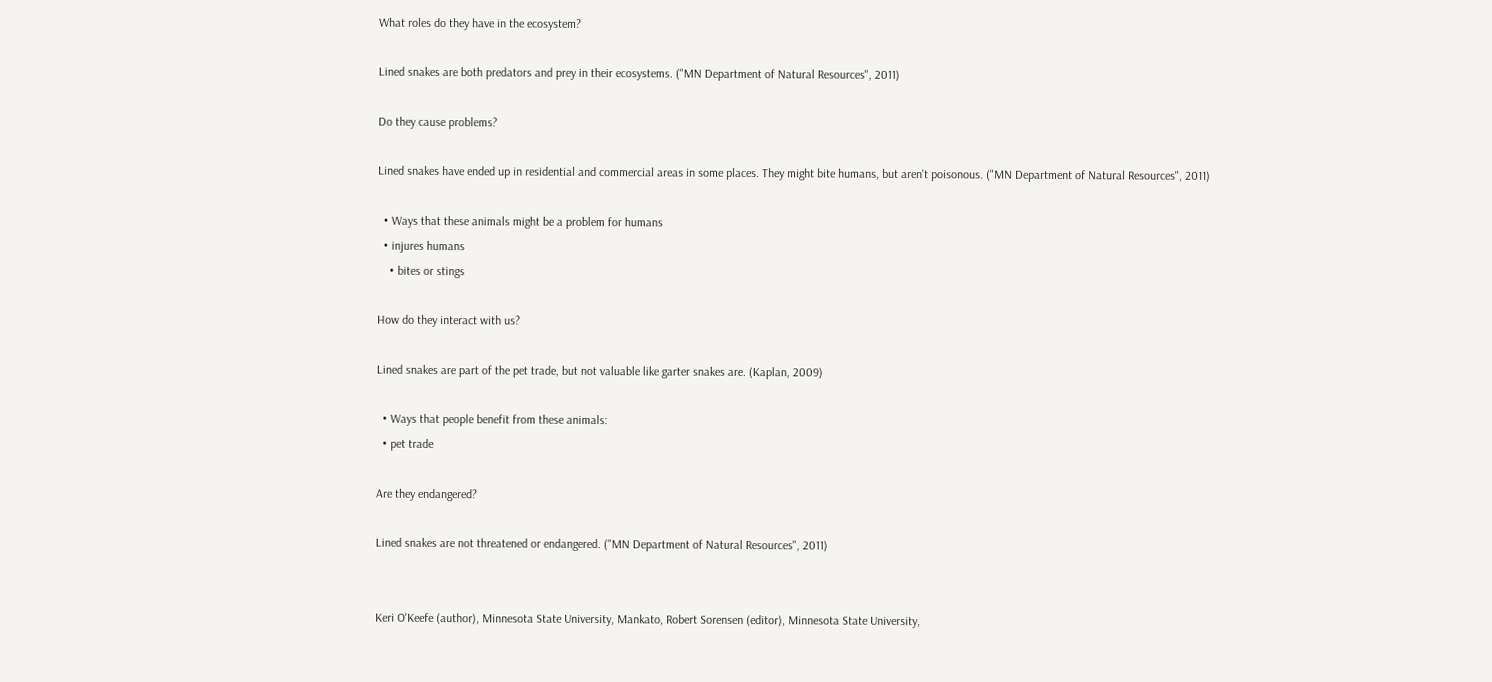What roles do they have in the ecosystem?

Lined snakes are both predators and prey in their ecosystems. ("MN Department of Natural Resources", 2011)

Do they cause problems?

Lined snakes have ended up in residential and commercial areas in some places. They might bite humans, but aren't poisonous. ("MN Department of Natural Resources", 2011)

  • Ways that these animals might be a problem for humans
  • injures humans
    • bites or stings

How do they interact with us?

Lined snakes are part of the pet trade, but not valuable like garter snakes are. (Kaplan, 2009)

  • Ways that people benefit from these animals:
  • pet trade

Are they endangered?

Lined snakes are not threatened or endangered. ("MN Department of Natural Resources", 2011)


Keri O'Keefe (author), Minnesota State University, Mankato, Robert Sorensen (editor), Minnesota State University,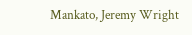Mankato, Jeremy Wright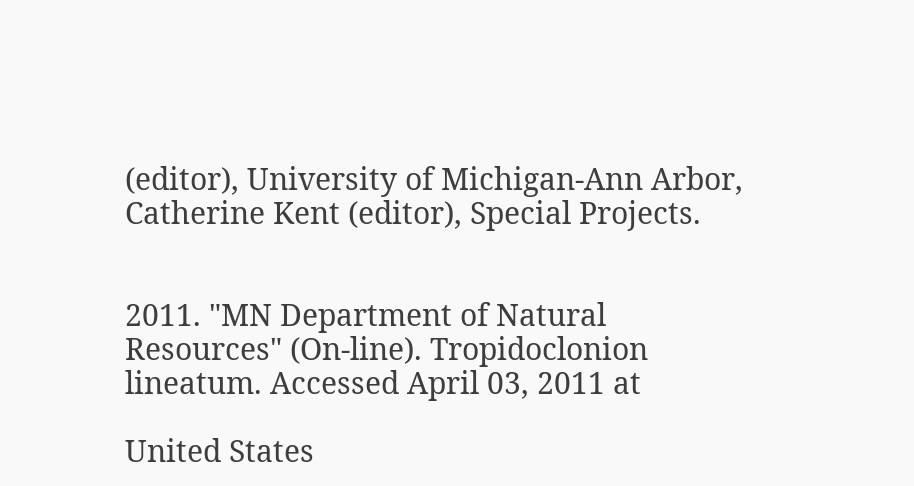(editor), University of Michigan-Ann Arbor, Catherine Kent (editor), Special Projects.


2011. "MN Department of Natural Resources" (On-line). Tropidoclonion lineatum. Accessed April 03, 2011 at

United States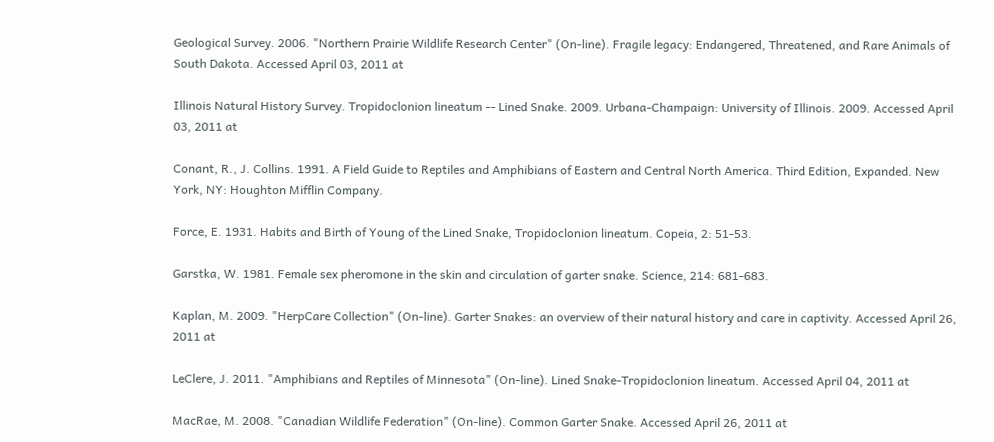Geological Survey. 2006. "Northern Prairie Wildlife Research Center" (On-line). Fragile legacy: Endangered, Threatened, and Rare Animals of South Dakota. Accessed April 03, 2011 at

Illinois Natural History Survey. Tropidoclonion lineatum -- Lined Snake. 2009. Urbana-Champaign: University of Illinois. 2009. Accessed April 03, 2011 at

Conant, R., J. Collins. 1991. A Field Guide to Reptiles and Amphibians of Eastern and Central North America. Third Edition, Expanded. New York, NY: Houghton Mifflin Company.

Force, E. 1931. Habits and Birth of Young of the Lined Snake, Tropidoclonion lineatum. Copeia, 2: 51-53.

Garstka, W. 1981. Female sex pheromone in the skin and circulation of garter snake. Science, 214: 681-683.

Kaplan, M. 2009. "HerpCare Collection" (On-line). Garter Snakes: an overview of their natural history and care in captivity. Accessed April 26, 2011 at

LeClere, J. 2011. "Amphibians and Reptiles of Minnesota" (On-line). Lined Snake-Tropidoclonion lineatum. Accessed April 04, 2011 at

MacRae, M. 2008. "Canadian Wildlife Federation" (On-line). Common Garter Snake. Accessed April 26, 2011 at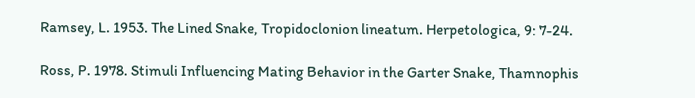Ramsey, L. 1953. The Lined Snake, Tropidoclonion lineatum. Herpetologica, 9: 7-24.

Ross, P. 1978. Stimuli Influencing Mating Behavior in the Garter Snake, Thamnophis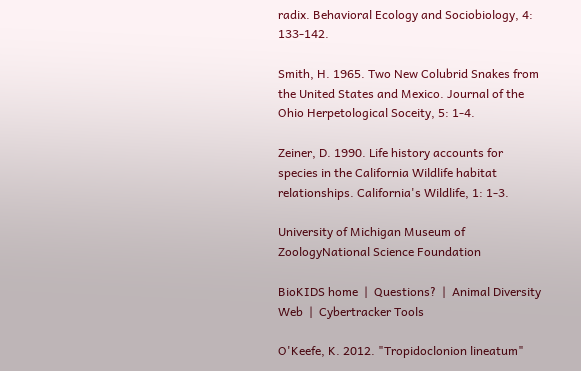radix. Behavioral Ecology and Sociobiology, 4: 133-142.

Smith, H. 1965. Two New Colubrid Snakes from the United States and Mexico. Journal of the Ohio Herpetological Soceity, 5: 1-4.

Zeiner, D. 1990. Life history accounts for species in the California Wildlife habitat relationships. California's Wildlife, 1: 1-3.

University of Michigan Museum of ZoologyNational Science Foundation

BioKIDS home  |  Questions?  |  Animal Diversity Web  |  Cybertracker Tools

O'Keefe, K. 2012. "Tropidoclonion lineatum"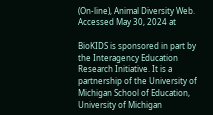(On-line), Animal Diversity Web. Accessed May 30, 2024 at

BioKIDS is sponsored in part by the Interagency Education Research Initiative. It is a partnership of the University of Michigan School of Education, University of Michigan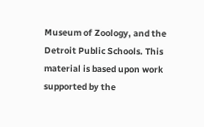Museum of Zoology, and the Detroit Public Schools. This material is based upon work supported by the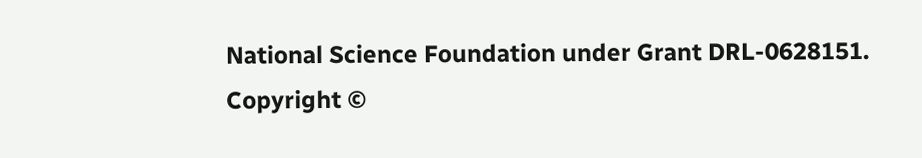National Science Foundation under Grant DRL-0628151.
Copyright ©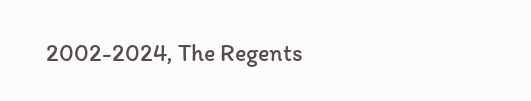2002-2024, The Regents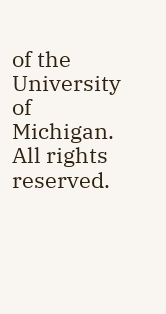of the University of Michigan. All rights reserved.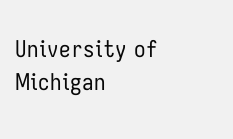University of Michigan